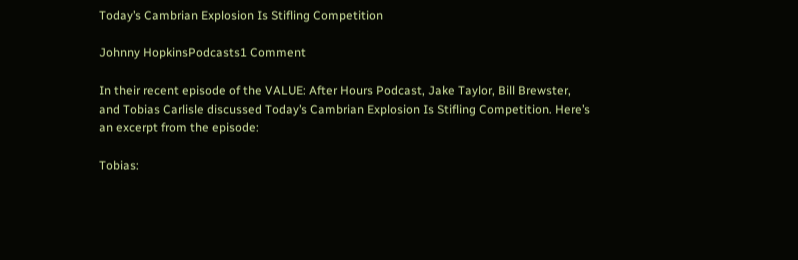Today’s Cambrian Explosion Is Stifling Competition

Johnny HopkinsPodcasts1 Comment

In their recent episode of the VALUE: After Hours Podcast, Jake Taylor, Bill Brewster, and Tobias Carlisle discussed Today’s Cambrian Explosion Is Stifling Competition. Here’s an excerpt from the episode:

Tobias: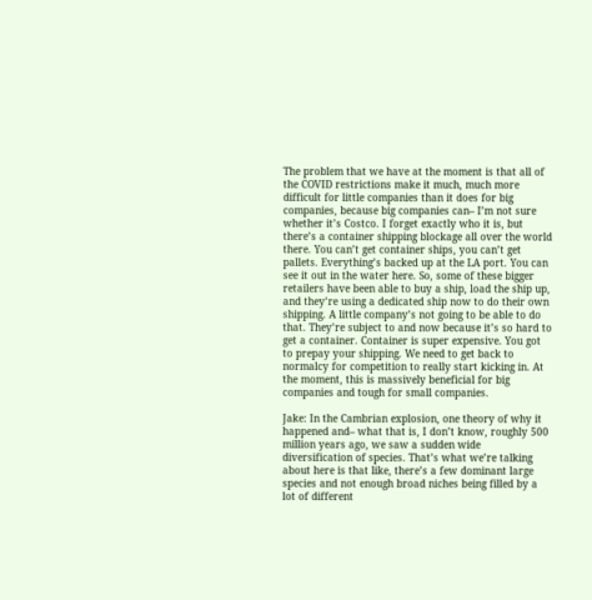The problem that we have at the moment is that all of the COVID restrictions make it much, much more difficult for little companies than it does for big companies, because big companies can– I’m not sure whether it’s Costco. I forget exactly who it is, but there’s a container shipping blockage all over the world there. You can’t get container ships, you can’t get pallets. Everything’s backed up at the LA port. You can see it out in the water here. So, some of these bigger retailers have been able to buy a ship, load the ship up, and they’re using a dedicated ship now to do their own shipping. A little company’s not going to be able to do that. They’re subject to and now because it’s so hard to get a container. Container is super expensive. You got to prepay your shipping. We need to get back to normalcy for competition to really start kicking in. At the moment, this is massively beneficial for big companies and tough for small companies.

Jake: In the Cambrian explosion, one theory of why it happened and– what that is, I don’t know, roughly 500 million years ago, we saw a sudden wide diversification of species. That’s what we’re talking about here is that like, there’s a few dominant large species and not enough broad niches being filled by a lot of different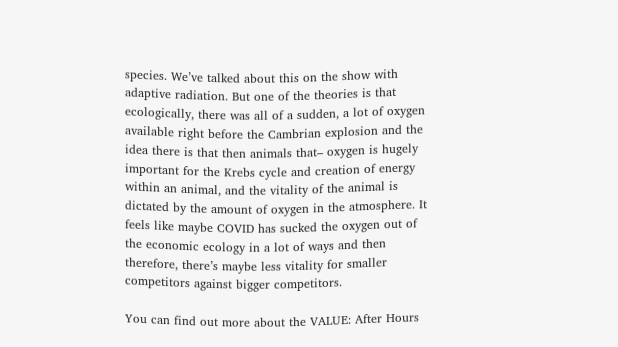species. We’ve talked about this on the show with adaptive radiation. But one of the theories is that ecologically, there was all of a sudden, a lot of oxygen available right before the Cambrian explosion and the idea there is that then animals that– oxygen is hugely important for the Krebs cycle and creation of energy within an animal, and the vitality of the animal is dictated by the amount of oxygen in the atmosphere. It feels like maybe COVID has sucked the oxygen out of the economic ecology in a lot of ways and then therefore, there’s maybe less vitality for smaller competitors against bigger competitors.

You can find out more about the VALUE: After Hours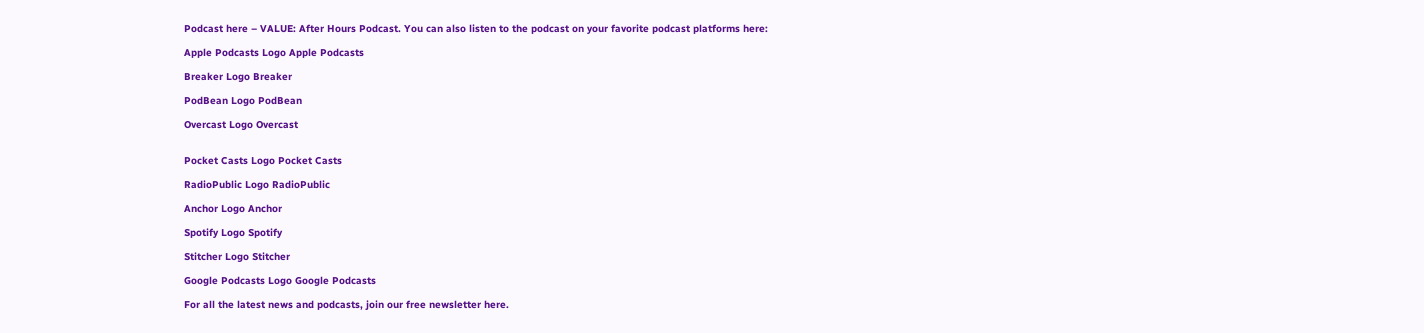Podcast here – VALUE: After Hours Podcast. You can also listen to the podcast on your favorite podcast platforms here:

Apple Podcasts Logo Apple Podcasts

Breaker Logo Breaker

PodBean Logo PodBean

Overcast Logo Overcast


Pocket Casts Logo Pocket Casts

RadioPublic Logo RadioPublic

Anchor Logo Anchor

Spotify Logo Spotify

Stitcher Logo Stitcher

Google Podcasts Logo Google Podcasts

For all the latest news and podcasts, join our free newsletter here.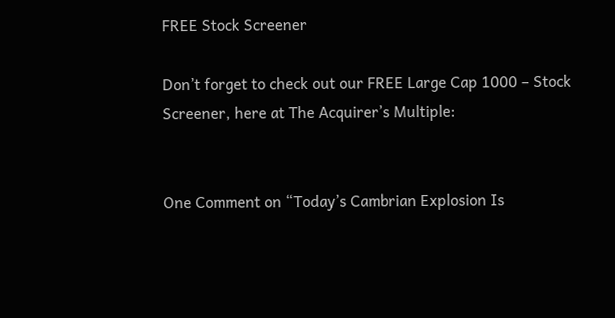FREE Stock Screener

Don’t forget to check out our FREE Large Cap 1000 – Stock Screener, here at The Acquirer’s Multiple:


One Comment on “Today’s Cambrian Explosion Is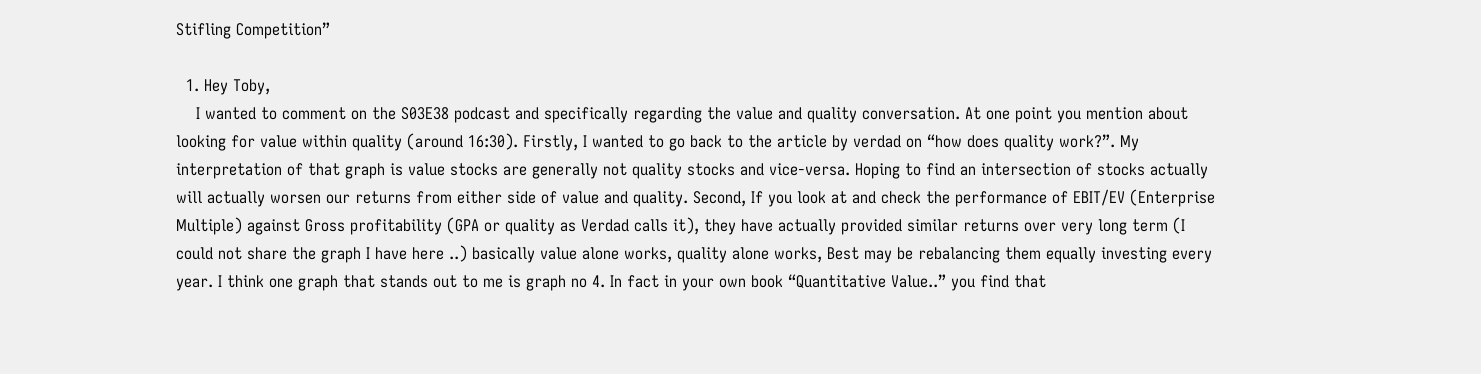Stifling Competition”

  1. Hey Toby,
    I wanted to comment on the S03E38 podcast and specifically regarding the value and quality conversation. At one point you mention about looking for value within quality (around 16:30). Firstly, I wanted to go back to the article by verdad on “how does quality work?”. My interpretation of that graph is value stocks are generally not quality stocks and vice-versa. Hoping to find an intersection of stocks actually will actually worsen our returns from either side of value and quality. Second, If you look at and check the performance of EBIT/EV (Enterprise Multiple) against Gross profitability (GPA or quality as Verdad calls it), they have actually provided similar returns over very long term (I could not share the graph I have here ..) basically value alone works, quality alone works, Best may be rebalancing them equally investing every year. I think one graph that stands out to me is graph no 4. In fact in your own book “Quantitative Value..” you find that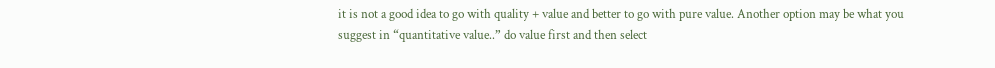it is not a good idea to go with quality + value and better to go with pure value. Another option may be what you suggest in “quantitative value..” do value first and then select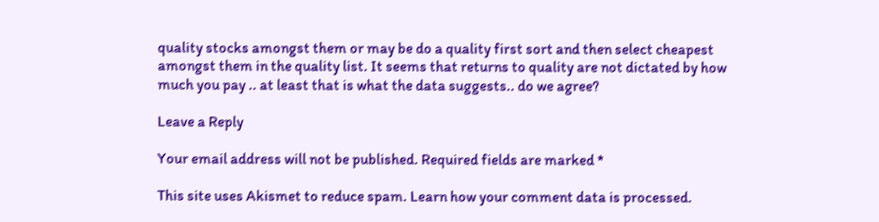quality stocks amongst them or may be do a quality first sort and then select cheapest amongst them in the quality list. It seems that returns to quality are not dictated by how much you pay .. at least that is what the data suggests.. do we agree?

Leave a Reply

Your email address will not be published. Required fields are marked *

This site uses Akismet to reduce spam. Learn how your comment data is processed.